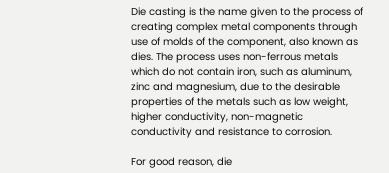Die casting is the name given to the process of creating complex metal components through use of molds of the component, also known as dies. The process uses non-ferrous metals which do not contain iron, such as aluminum, zinc and magnesium, due to the desirable properties of the metals such as low weight, higher conductivity, non-magnetic conductivity and resistance to corrosion.

For good reason, die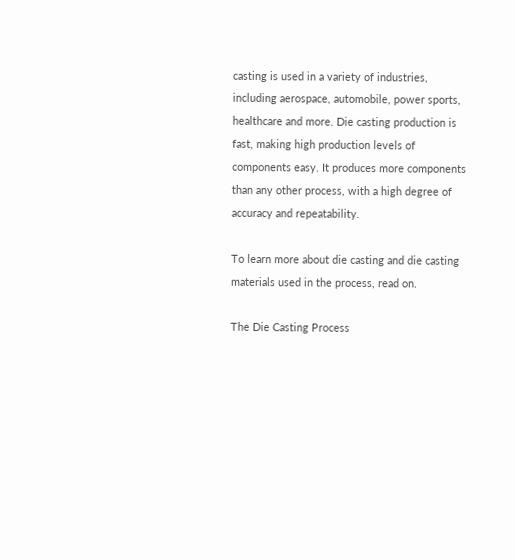casting is used in a variety of industries, including aerospace, automobile, power sports, healthcare and more. Die casting production is fast, making high production levels of components easy. It produces more components than any other process, with a high degree of accuracy and repeatability.

To learn more about die casting and die casting materials used in the process, read on.

The Die Casting Process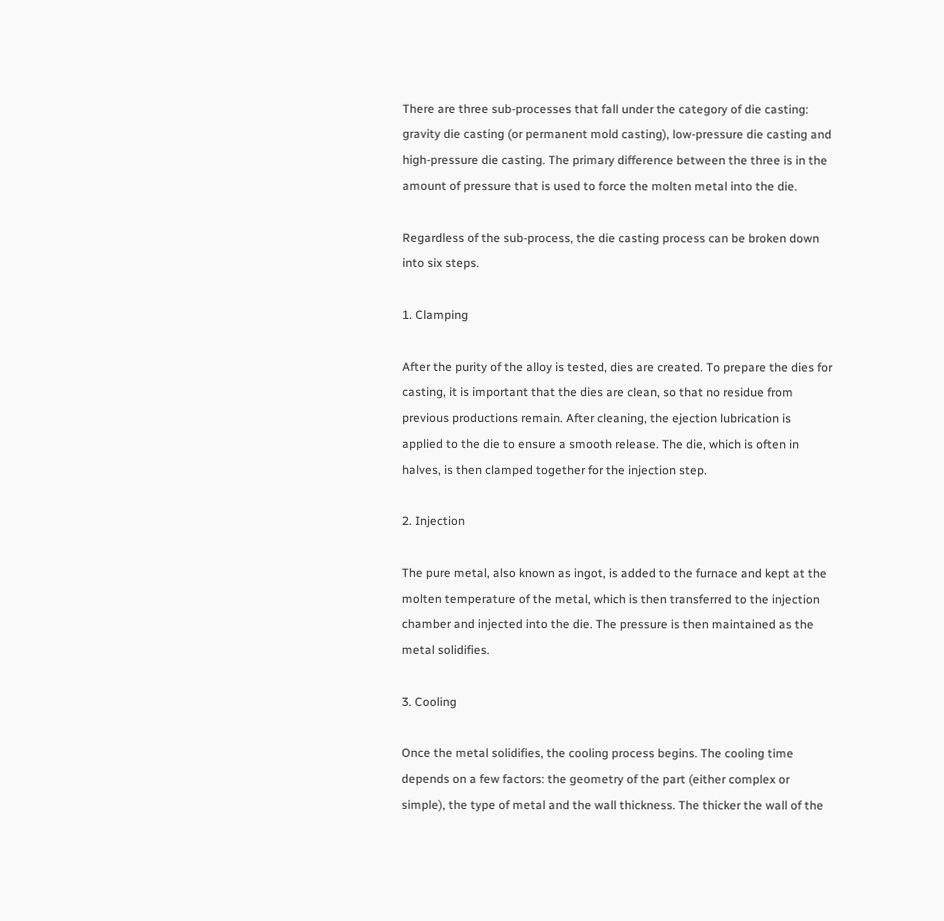There are three sub-processes that fall under the category of die casting: gravity die casting (or permanent mold casting), low-pressure die casting and high-pressure die casting. The primary difference between the three is in the amount of pressure that is used to force the molten metal into the die.

Regardless of the sub-process, the die casting process can be broken down into six steps.

1. Clamping

After the purity of the alloy is tested, dies are created. To prepare the dies for casting, it is important that the dies are clean, so that no residue from previous productions remain. After cleaning, the ejection lubrication is applied to the die to ensure a smooth release. The die, which is often in halves, is then clamped together for the injection step.

2. Injection

The pure metal, also known as ingot, is added to the furnace and kept at the molten temperature of the metal, which is then transferred to the injection chamber and injected into the die. The pressure is then maintained as the metal solidifies.

3. Cooling

Once the metal solidifies, the cooling process begins. The cooling time depends on a few factors: the geometry of the part (either complex or simple), the type of metal and the wall thickness. The thicker the wall of the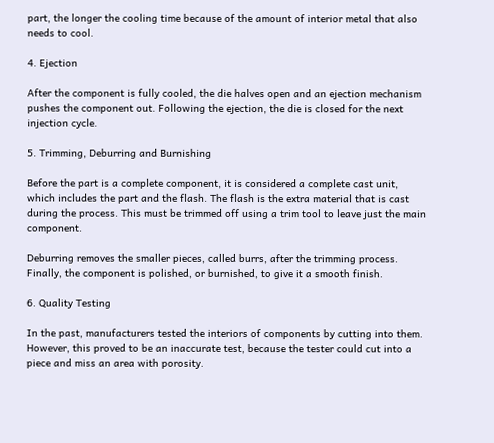part, the longer the cooling time because of the amount of interior metal that also needs to cool.

4. Ejection

After the component is fully cooled, the die halves open and an ejection mechanism pushes the component out. Following the ejection, the die is closed for the next injection cycle.

5. Trimming, Deburring and Burnishing

Before the part is a complete component, it is considered a complete cast unit, which includes the part and the flash. The flash is the extra material that is cast during the process. This must be trimmed off using a trim tool to leave just the main component.

Deburring removes the smaller pieces, called burrs, after the trimming process. Finally, the component is polished, or burnished, to give it a smooth finish.

6. Quality Testing

In the past, manufacturers tested the interiors of components by cutting into them. However, this proved to be an inaccurate test, because the tester could cut into a piece and miss an area with porosity.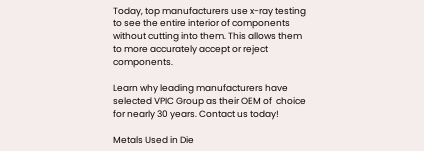Today, top manufacturers use x-ray testing to see the entire interior of components without cutting into them. This allows them to more accurately accept or reject components.

Learn why leading manufacturers have selected VPIC Group as their OEM of  choice for nearly 30 years. Contact us today!

Metals Used in Die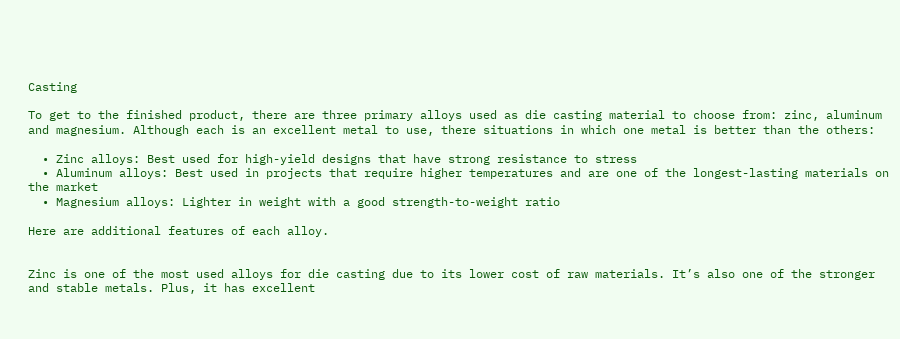Casting

To get to the finished product, there are three primary alloys used as die casting material to choose from: zinc, aluminum and magnesium. Although each is an excellent metal to use, there situations in which one metal is better than the others:

  • Zinc alloys: Best used for high-yield designs that have strong resistance to stress
  • Aluminum alloys: Best used in projects that require higher temperatures and are one of the longest-lasting materials on the market
  • Magnesium alloys: Lighter in weight with a good strength-to-weight ratio

Here are additional features of each alloy.


Zinc is one of the most used alloys for die casting due to its lower cost of raw materials. It’s also one of the stronger and stable metals. Plus, it has excellent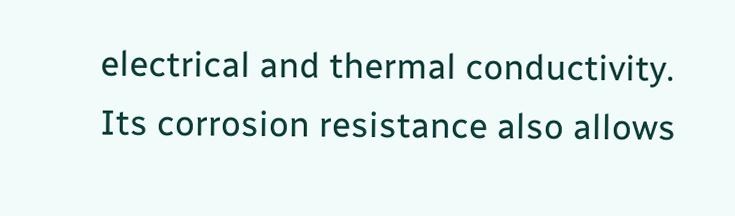electrical and thermal conductivity. Its corrosion resistance also allows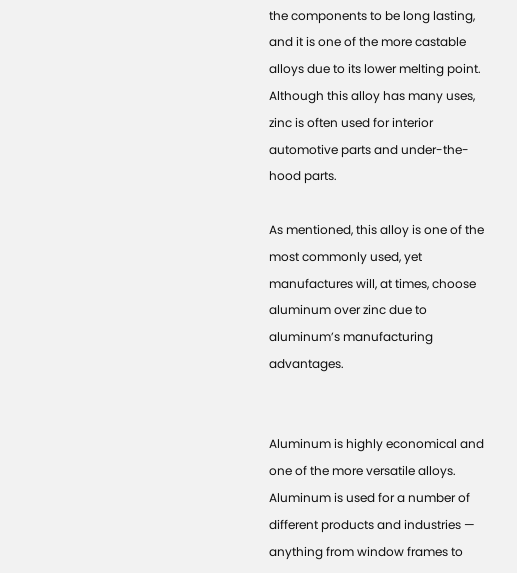the components to be long lasting, and it is one of the more castable alloys due to its lower melting point. Although this alloy has many uses, zinc is often used for interior automotive parts and under-the-hood parts.

As mentioned, this alloy is one of the most commonly used, yet manufactures will, at times, choose aluminum over zinc due to aluminum’s manufacturing advantages.


Aluminum is highly economical and one of the more versatile alloys. Aluminum is used for a number of different products and industries — anything from window frames to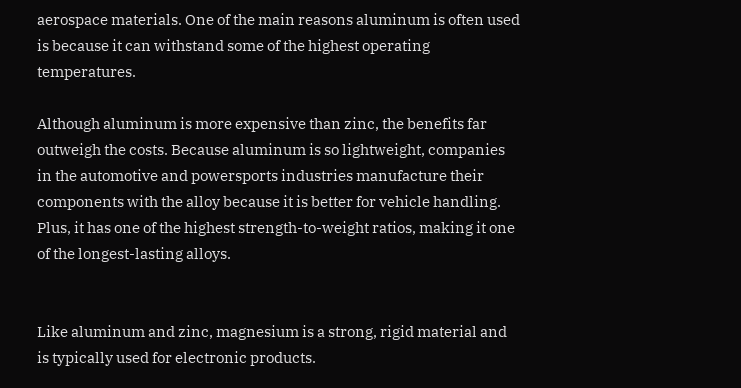aerospace materials. One of the main reasons aluminum is often used is because it can withstand some of the highest operating temperatures.

Although aluminum is more expensive than zinc, the benefits far outweigh the costs. Because aluminum is so lightweight, companies in the automotive and powersports industries manufacture their components with the alloy because it is better for vehicle handling. Plus, it has one of the highest strength-to-weight ratios, making it one of the longest-lasting alloys.


Like aluminum and zinc, magnesium is a strong, rigid material and is typically used for electronic products.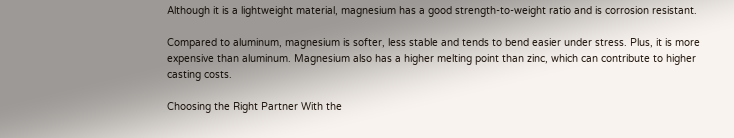Although it is a lightweight material, magnesium has a good strength-to-weight ratio and is corrosion resistant.

Compared to aluminum, magnesium is softer, less stable and tends to bend easier under stress. Plus, it is more expensive than aluminum. Magnesium also has a higher melting point than zinc, which can contribute to higher casting costs.

Choosing the Right Partner With the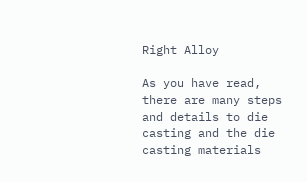Right Alloy

As you have read, there are many steps and details to die casting and the die casting materials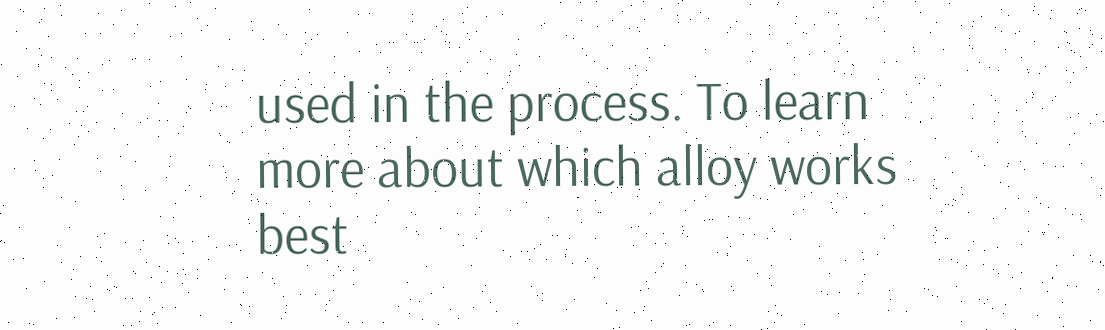used in the process. To learn more about which alloy works best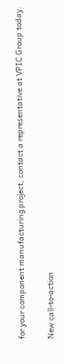for your component manufacturing project, contact a representative at VPIC Group today.

New call-to-action